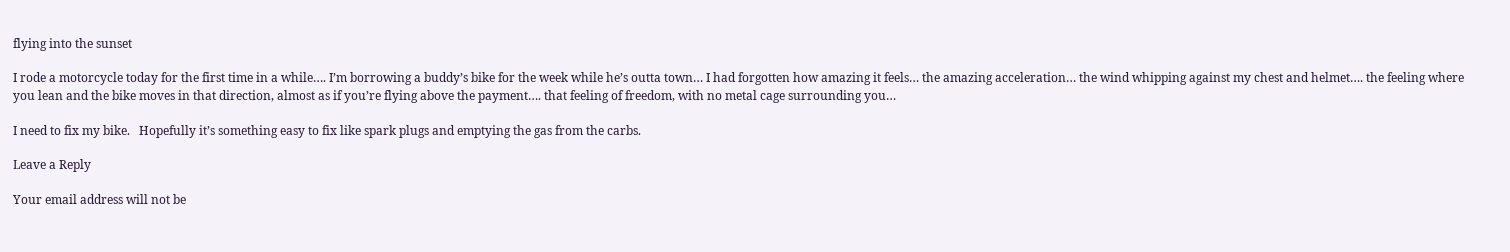flying into the sunset

I rode a motorcycle today for the first time in a while…. I’m borrowing a buddy’s bike for the week while he’s outta town… I had forgotten how amazing it feels… the amazing acceleration… the wind whipping against my chest and helmet…. the feeling where you lean and the bike moves in that direction, almost as if you’re flying above the payment…. that feeling of freedom, with no metal cage surrounding you…

I need to fix my bike.   Hopefully it’s something easy to fix like spark plugs and emptying the gas from the carbs.

Leave a Reply

Your email address will not be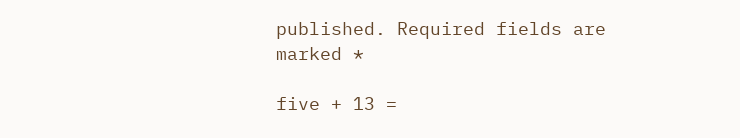published. Required fields are marked *

five + 13 =